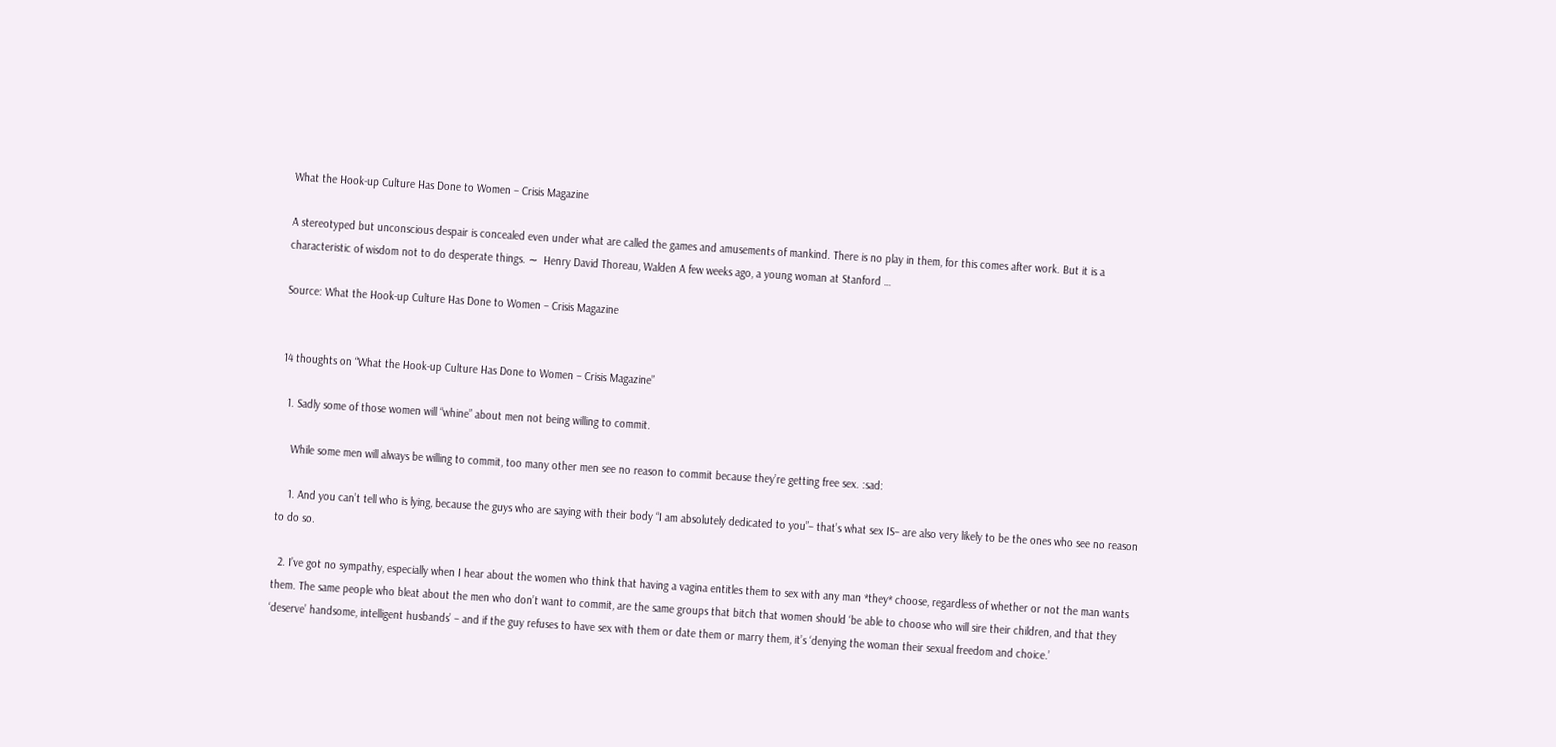What the Hook-up Culture Has Done to Women – Crisis Magazine

A stereotyped but unconscious despair is concealed even under what are called the games and amusements of mankind. There is no play in them, for this comes after work. But it is a characteristic of wisdom not to do desperate things. ∼  Henry David Thoreau, Walden A few weeks ago, a young woman at Stanford …

Source: What the Hook-up Culture Has Done to Women – Crisis Magazine


14 thoughts on “What the Hook-up Culture Has Done to Women – Crisis Magazine”

  1. Sadly some of those women will “whine” about men not being willing to commit.

    While some men will always be willing to commit, too many other men see no reason to commit because they’re getting free sex. :sad:

    1. And you can’t tell who is lying, because the guys who are saying with their body “I am absolutely dedicated to you”– that’s what sex IS– are also very likely to be the ones who see no reason to do so.

  2. I’ve got no sympathy, especially when I hear about the women who think that having a vagina entitles them to sex with any man *they* choose, regardless of whether or not the man wants them. The same people who bleat about the men who don’t want to commit, are the same groups that bitch that women should ‘be able to choose who will sire their children, and that they ‘deserve’ handsome, intelligent husbands’ – and if the guy refuses to have sex with them or date them or marry them, it’s ‘denying the woman their sexual freedom and choice.’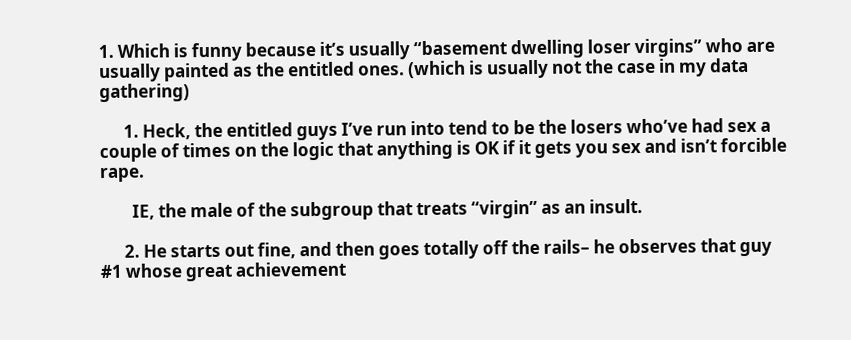1. Which is funny because it’s usually “basement dwelling loser virgins” who are usually painted as the entitled ones. (which is usually not the case in my data gathering)

      1. Heck, the entitled guys I’ve run into tend to be the losers who’ve had sex a couple of times on the logic that anything is OK if it gets you sex and isn’t forcible rape.

        IE, the male of the subgroup that treats “virgin” as an insult.

      2. He starts out fine, and then goes totally off the rails– he observes that guy #1 whose great achievement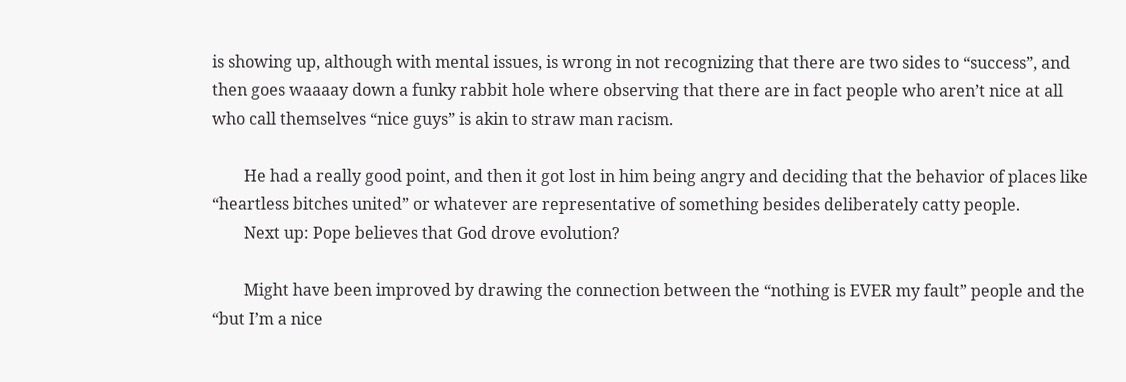is showing up, although with mental issues, is wrong in not recognizing that there are two sides to “success”, and then goes waaaay down a funky rabbit hole where observing that there are in fact people who aren’t nice at all who call themselves “nice guys” is akin to straw man racism.

        He had a really good point, and then it got lost in him being angry and deciding that the behavior of places like “heartless bitches united” or whatever are representative of something besides deliberately catty people.
        Next up: Pope believes that God drove evolution?

        Might have been improved by drawing the connection between the “nothing is EVER my fault” people and the “but I’m a nice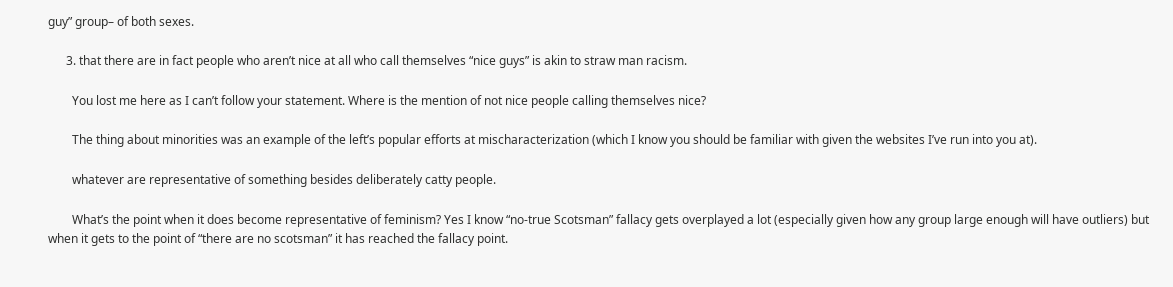guy” group– of both sexes.

      3. that there are in fact people who aren’t nice at all who call themselves “nice guys” is akin to straw man racism.

        You lost me here as I can’t follow your statement. Where is the mention of not nice people calling themselves nice?

        The thing about minorities was an example of the left’s popular efforts at mischaracterization (which I know you should be familiar with given the websites I’ve run into you at).

        whatever are representative of something besides deliberately catty people.

        What’s the point when it does become representative of feminism? Yes I know “no-true Scotsman” fallacy gets overplayed a lot (especially given how any group large enough will have outliers) but when it gets to the point of “there are no scotsman” it has reached the fallacy point.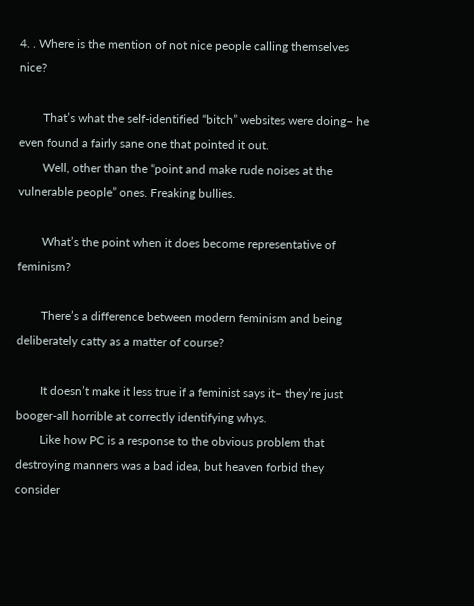4. . Where is the mention of not nice people calling themselves nice?

        That’s what the self-identified “bitch” websites were doing– he even found a fairly sane one that pointed it out.
        Well, other than the “point and make rude noises at the vulnerable people” ones. Freaking bullies.

        What’s the point when it does become representative of feminism?

        There’s a difference between modern feminism and being deliberately catty as a matter of course?

        It doesn’t make it less true if a feminist says it– they’re just booger-all horrible at correctly identifying whys.
        Like how PC is a response to the obvious problem that destroying manners was a bad idea, but heaven forbid they consider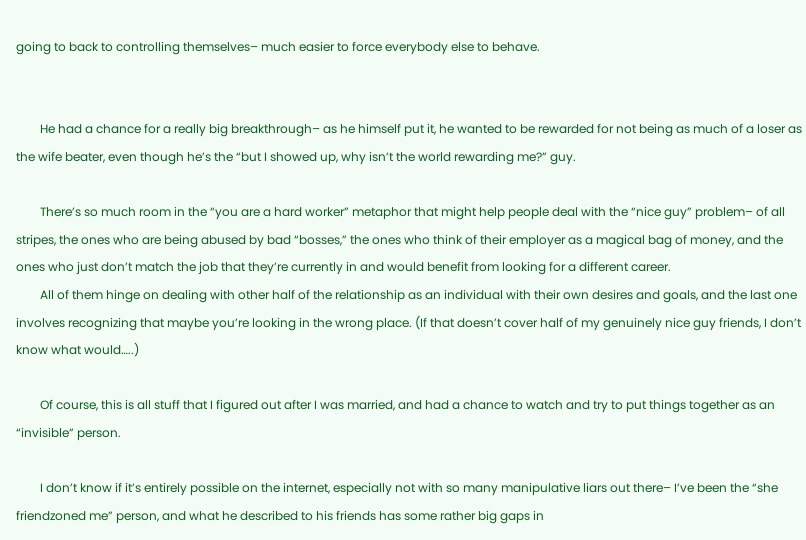going to back to controlling themselves– much easier to force everybody else to behave.


        He had a chance for a really big breakthrough– as he himself put it, he wanted to be rewarded for not being as much of a loser as the wife beater, even though he’s the “but I showed up, why isn’t the world rewarding me?” guy.

        There’s so much room in the “you are a hard worker” metaphor that might help people deal with the “nice guy” problem– of all stripes, the ones who are being abused by bad “bosses,” the ones who think of their employer as a magical bag of money, and the ones who just don’t match the job that they’re currently in and would benefit from looking for a different career.
        All of them hinge on dealing with other half of the relationship as an individual with their own desires and goals, and the last one involves recognizing that maybe you’re looking in the wrong place. (If that doesn’t cover half of my genuinely nice guy friends, I don’t know what would…..)

        Of course, this is all stuff that I figured out after I was married, and had a chance to watch and try to put things together as an “invisible” person.

        I don’t know if it’s entirely possible on the internet, especially not with so many manipulative liars out there– I’ve been the “she friendzoned me” person, and what he described to his friends has some rather big gaps in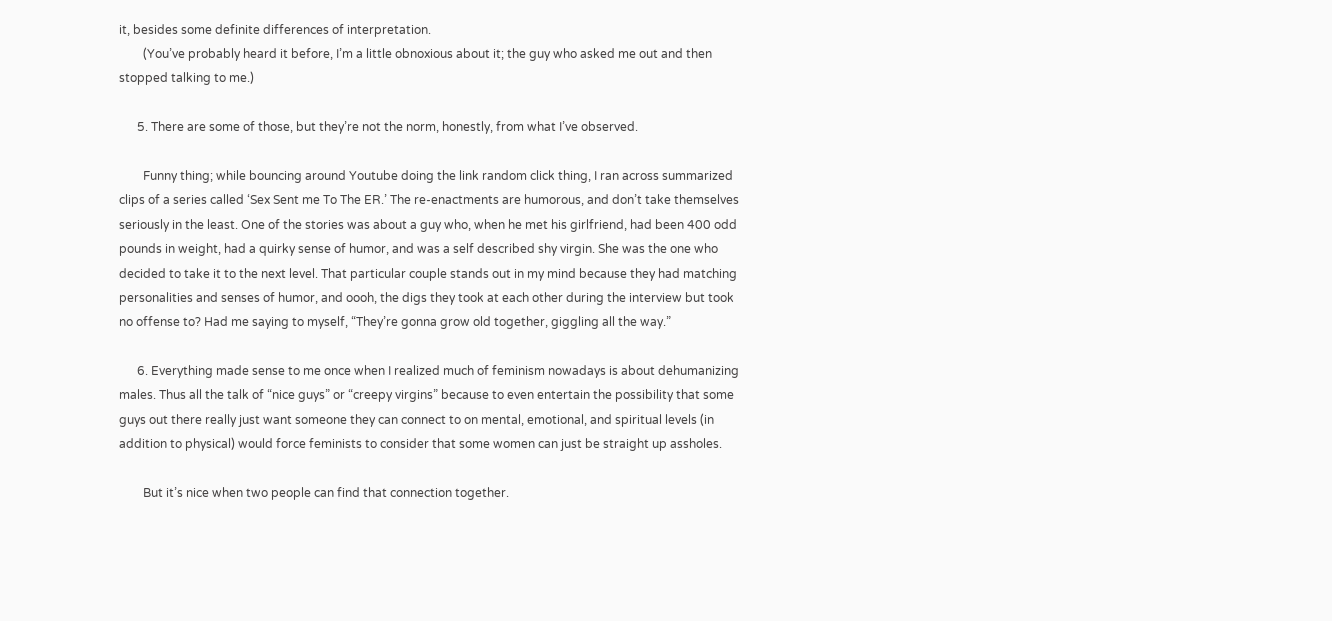it, besides some definite differences of interpretation.
        (You’ve probably heard it before, I’m a little obnoxious about it; the guy who asked me out and then stopped talking to me.)

      5. There are some of those, but they’re not the norm, honestly, from what I’ve observed.

        Funny thing; while bouncing around Youtube doing the link random click thing, I ran across summarized clips of a series called ‘Sex Sent me To The ER.’ The re-enactments are humorous, and don’t take themselves seriously in the least. One of the stories was about a guy who, when he met his girlfriend, had been 400 odd pounds in weight, had a quirky sense of humor, and was a self described shy virgin. She was the one who decided to take it to the next level. That particular couple stands out in my mind because they had matching personalities and senses of humor, and oooh, the digs they took at each other during the interview but took no offense to? Had me saying to myself, “They’re gonna grow old together, giggling all the way.”

      6. Everything made sense to me once when I realized much of feminism nowadays is about dehumanizing males. Thus all the talk of “nice guys” or “creepy virgins” because to even entertain the possibility that some guys out there really just want someone they can connect to on mental, emotional, and spiritual levels (in addition to physical) would force feminists to consider that some women can just be straight up assholes.

        But it’s nice when two people can find that connection together.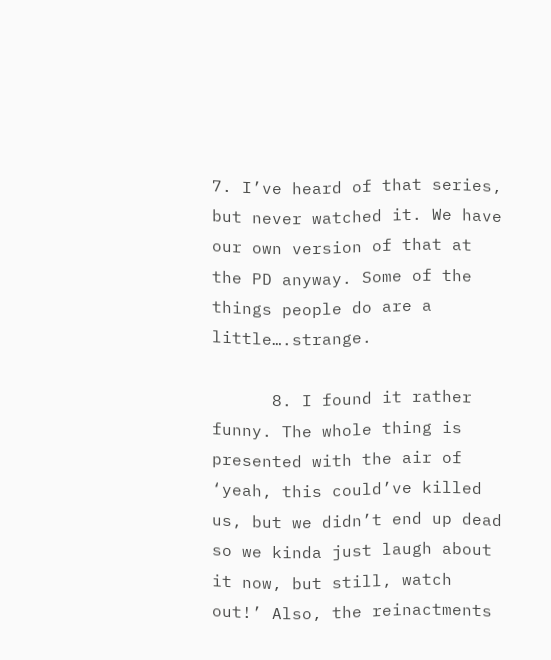7. I’ve heard of that series, but never watched it. We have our own version of that at the PD anyway. Some of the things people do are a little….strange.

      8. I found it rather funny. The whole thing is presented with the air of ‘yeah, this could’ve killed us, but we didn’t end up dead so we kinda just laugh about it now, but still, watch out!’ Also, the reinactments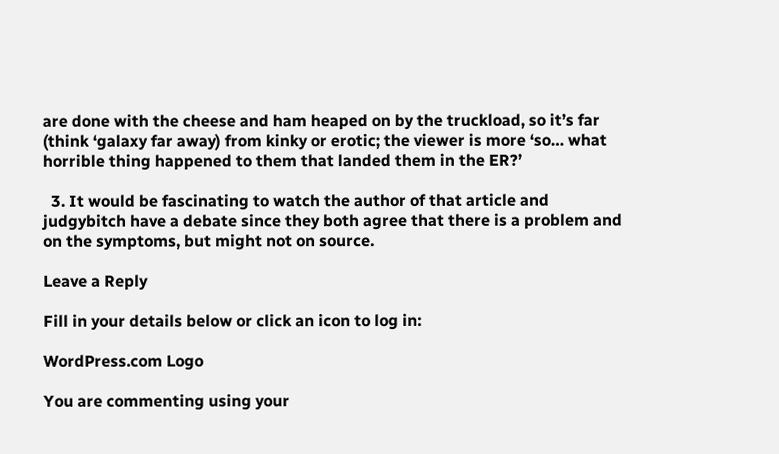are done with the cheese and ham heaped on by the truckload, so it’s far (think ‘galaxy far away) from kinky or erotic; the viewer is more ‘so… what horrible thing happened to them that landed them in the ER?’

  3. It would be fascinating to watch the author of that article and judgybitch have a debate since they both agree that there is a problem and on the symptoms, but might not on source.

Leave a Reply

Fill in your details below or click an icon to log in:

WordPress.com Logo

You are commenting using your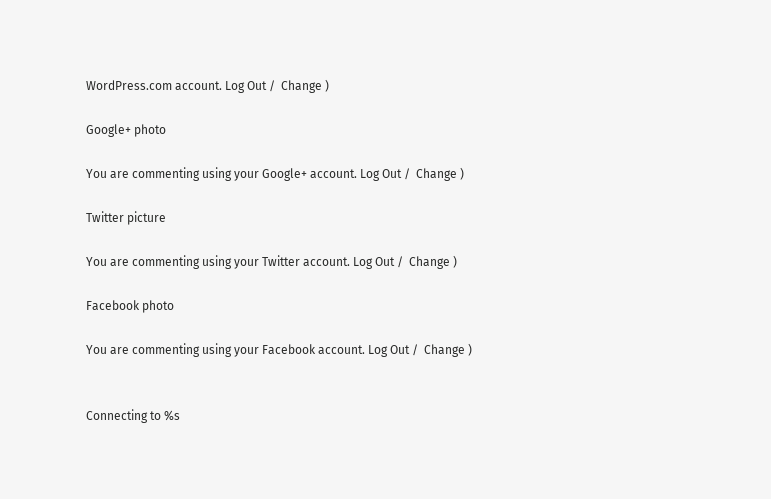WordPress.com account. Log Out /  Change )

Google+ photo

You are commenting using your Google+ account. Log Out /  Change )

Twitter picture

You are commenting using your Twitter account. Log Out /  Change )

Facebook photo

You are commenting using your Facebook account. Log Out /  Change )


Connecting to %s